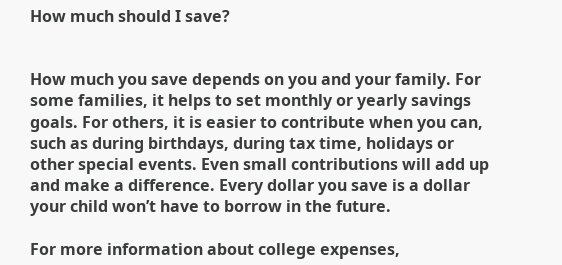How much should I save?


How much you save depends on you and your family. For some families, it helps to set monthly or yearly savings goals. For others, it is easier to contribute when you can, such as during birthdays, during tax time, holidays or other special events. Even small contributions will add up and make a difference. Every dollar you save is a dollar your child won’t have to borrow in the future.

For more information about college expenses,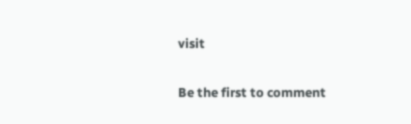visit

Be the first to comment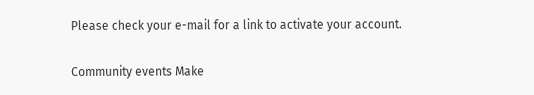Please check your e-mail for a link to activate your account.

Community events Make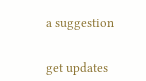a suggestion


get updates